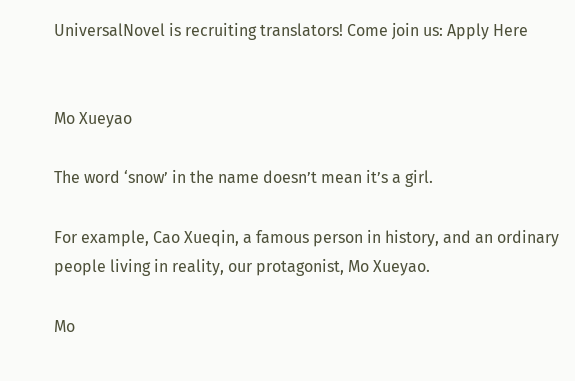UniversalNovel is recruiting translators! Come join us: Apply Here


Mo Xueyao

The word ‘snow’ in the name doesn’t mean it’s a girl.

For example, Cao Xueqin, a famous person in history, and an ordinary people living in reality, our protagonist, Mo Xueyao.

Mo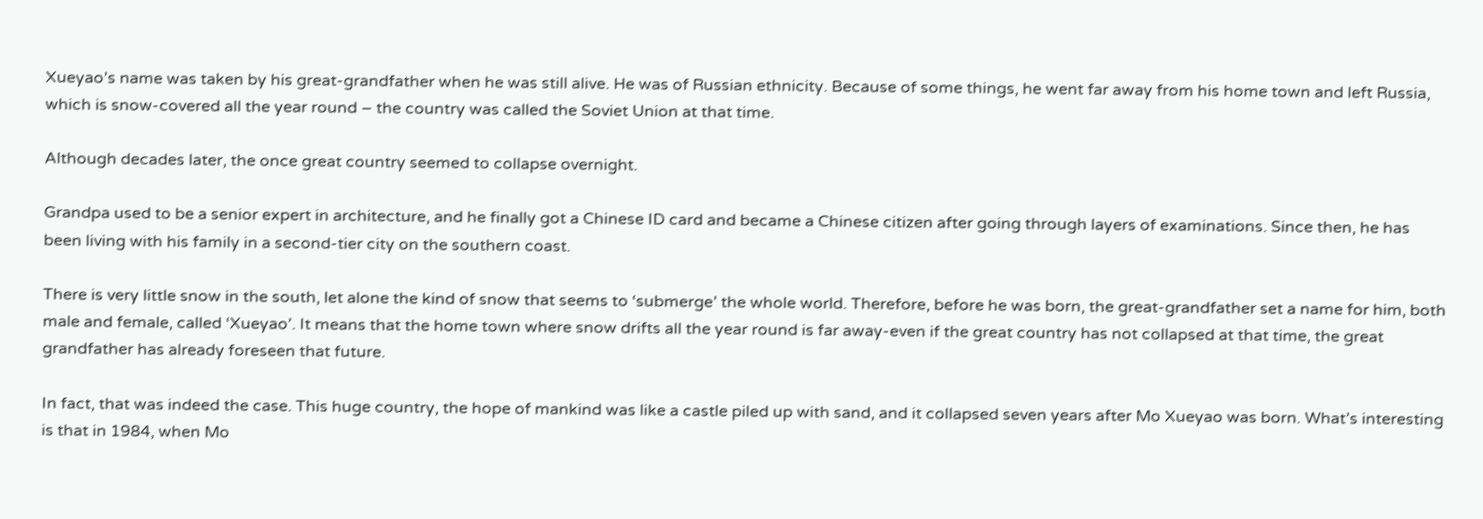Xueyao’s name was taken by his great-grandfather when he was still alive. He was of Russian ethnicity. Because of some things, he went far away from his home town and left Russia, which is snow-covered all the year round – the country was called the Soviet Union at that time.

Although decades later, the once great country seemed to collapse overnight.

Grandpa used to be a senior expert in architecture, and he finally got a Chinese ID card and became a Chinese citizen after going through layers of examinations. Since then, he has been living with his family in a second-tier city on the southern coast.

There is very little snow in the south, let alone the kind of snow that seems to ‘submerge’ the whole world. Therefore, before he was born, the great-grandfather set a name for him, both male and female, called ‘Xueyao’. It means that the home town where snow drifts all the year round is far away-even if the great country has not collapsed at that time, the great grandfather has already foreseen that future.

In fact, that was indeed the case. This huge country, the hope of mankind was like a castle piled up with sand, and it collapsed seven years after Mo Xueyao was born. What’s interesting is that in 1984, when Mo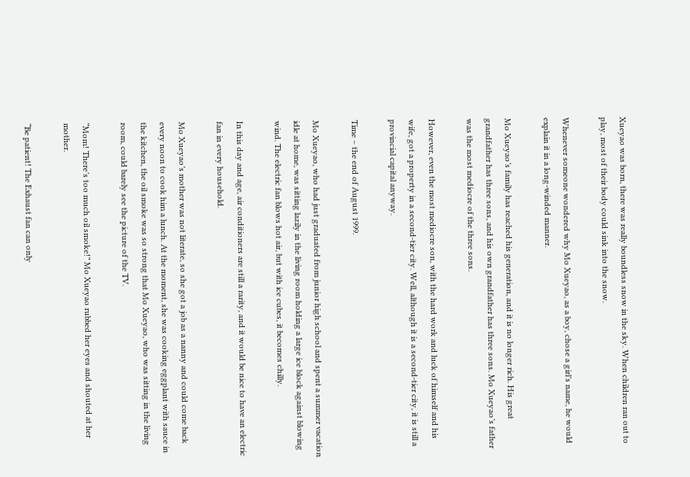Xueyao was born, there was really boundless snow in the sky. When children ran out to play, most of their body could sink into the snow.

Whenever someone wondered why Mo Xueyao, as a boy, chose a girl’s name, he would explain it in a long-winded manner.

Mo Xueyao’s family has reached his generation, and it is no longer rich. His great grandfather has three sons, and his own grandfather has three sons. Mo Xueyao’s father was the most mediocre of the three sons.

However, even the most mediocre son, with the hard work and luck of himself and his wife, got a property in a second-tier city. Well, although it is a second-tier city, it is still a provincial capital anyway.

Time – the end of August 1999.

Mo Xueyao, who had just graduated from junior high school and spent a summer vacation idle at home, was sitting lazily in the living room holding a large ice block against blowing wind. The electric fan blows hot air, but with ice cubes, it becomes chilly.

In this day and age, air conditioners are still a rarity, and it would be nice to have an electric fan in every household.

Mo Xueyao’s mother was not literate, so she got a job as a nanny and could come back every noon to cook him a lunch. At the moment, she was cooking eggplant with sauce in the kitchen, the oil smoke was so strong that Mo Xueyao, who was sitting in the living room, could barely see the picture of the TV.

“Mom! There’s too much oil smoke!” Mo Xueyao rubbed her eyes and shouted at her mother.

“Be patient! The Exhaust fan can only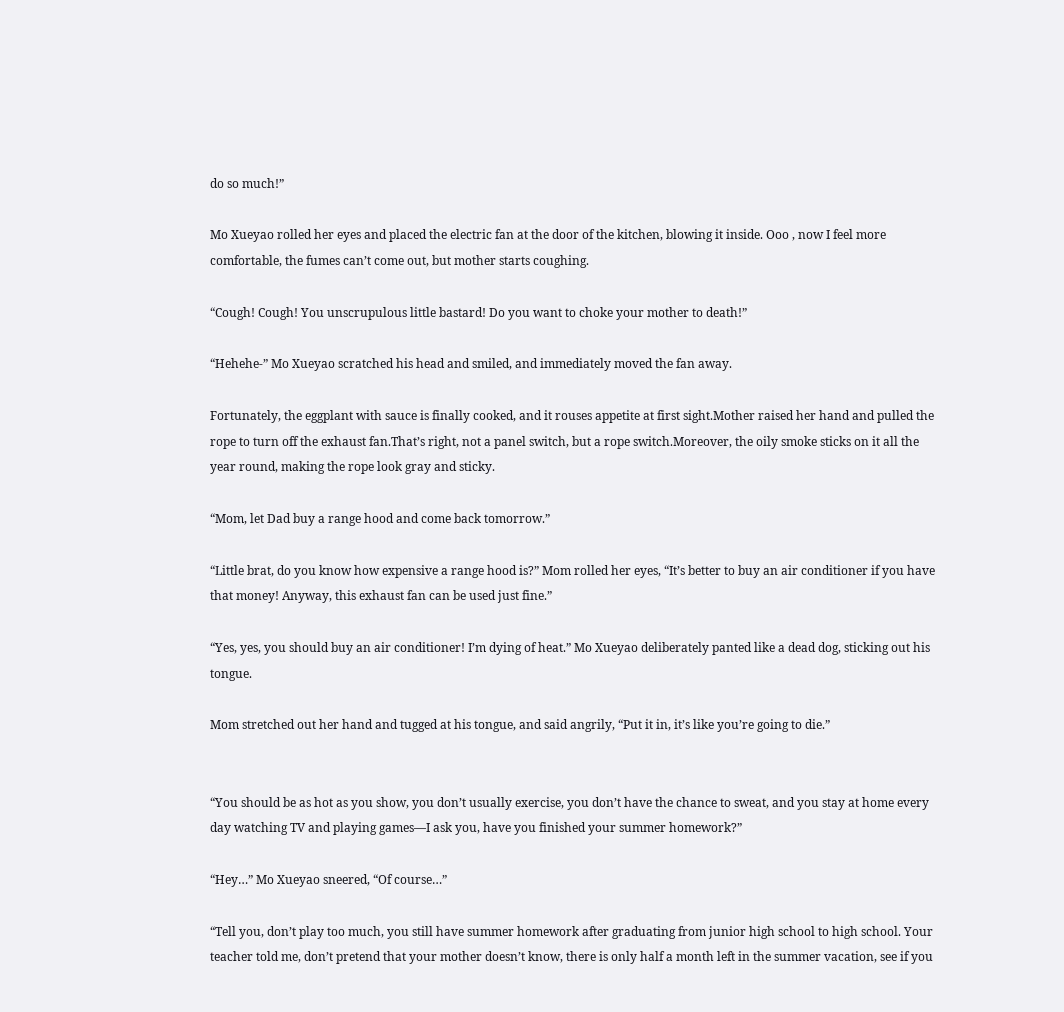do so much!”

Mo Xueyao rolled her eyes and placed the electric fan at the door of the kitchen, blowing it inside. Ooo , now I feel more comfortable, the fumes can’t come out, but mother starts coughing.

“Cough! Cough! You unscrupulous little bastard! Do you want to choke your mother to death!”

“Hehehe-” Mo Xueyao scratched his head and smiled, and immediately moved the fan away.

Fortunately, the eggplant with sauce is finally cooked, and it rouses appetite at first sight.Mother raised her hand and pulled the rope to turn off the exhaust fan.That’s right, not a panel switch, but a rope switch.Moreover, the oily smoke sticks on it all the year round, making the rope look gray and sticky.

“Mom, let Dad buy a range hood and come back tomorrow.”

“Little brat, do you know how expensive a range hood is?” Mom rolled her eyes, “It’s better to buy an air conditioner if you have that money! Anyway, this exhaust fan can be used just fine.”

“Yes, yes, you should buy an air conditioner! I’m dying of heat.” Mo Xueyao deliberately panted like a dead dog, sticking out his tongue.

Mom stretched out her hand and tugged at his tongue, and said angrily, “Put it in, it’s like you’re going to die.”


“You should be as hot as you show, you don’t usually exercise, you don’t have the chance to sweat, and you stay at home every day watching TV and playing games—I ask you, have you finished your summer homework?”

“Hey…” Mo Xueyao sneered, “Of course…”

“Tell you, don’t play too much, you still have summer homework after graduating from junior high school to high school. Your teacher told me, don’t pretend that your mother doesn’t know, there is only half a month left in the summer vacation, see if you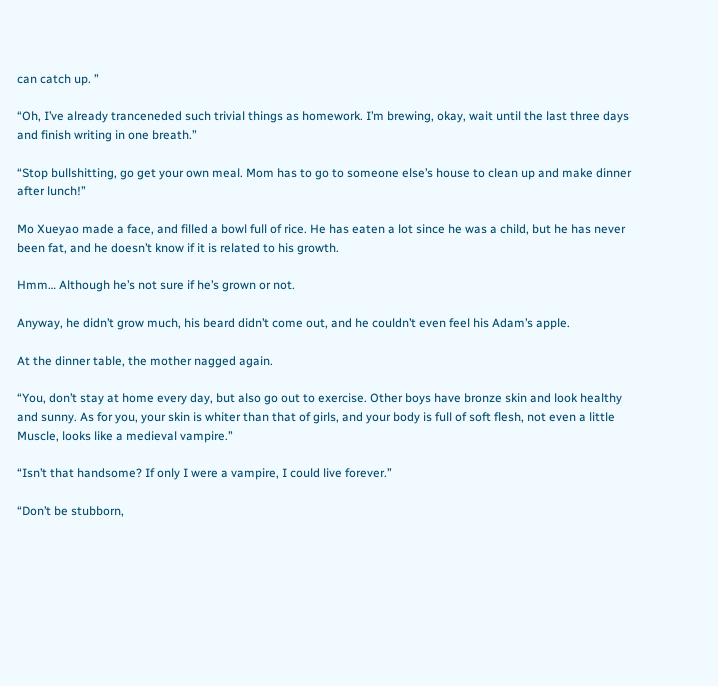can catch up. ”

“Oh, I’ve already tranceneded such trivial things as homework. I’m brewing, okay, wait until the last three days and finish writing in one breath.”

“Stop bullshitting, go get your own meal. Mom has to go to someone else’s house to clean up and make dinner after lunch!”

Mo Xueyao made a face, and filled a bowl full of rice. He has eaten a lot since he was a child, but he has never been fat, and he doesn’t know if it is related to his growth.

Hmm… Although he’s not sure if he’s grown or not.

Anyway, he didn’t grow much, his beard didn’t come out, and he couldn’t even feel his Adam’s apple.

At the dinner table, the mother nagged again.

“You, don’t stay at home every day, but also go out to exercise. Other boys have bronze skin and look healthy and sunny. As for you, your skin is whiter than that of girls, and your body is full of soft flesh, not even a little Muscle, looks like a medieval vampire.”

“Isn’t that handsome? If only I were a vampire, I could live forever.”

“Don’t be stubborn,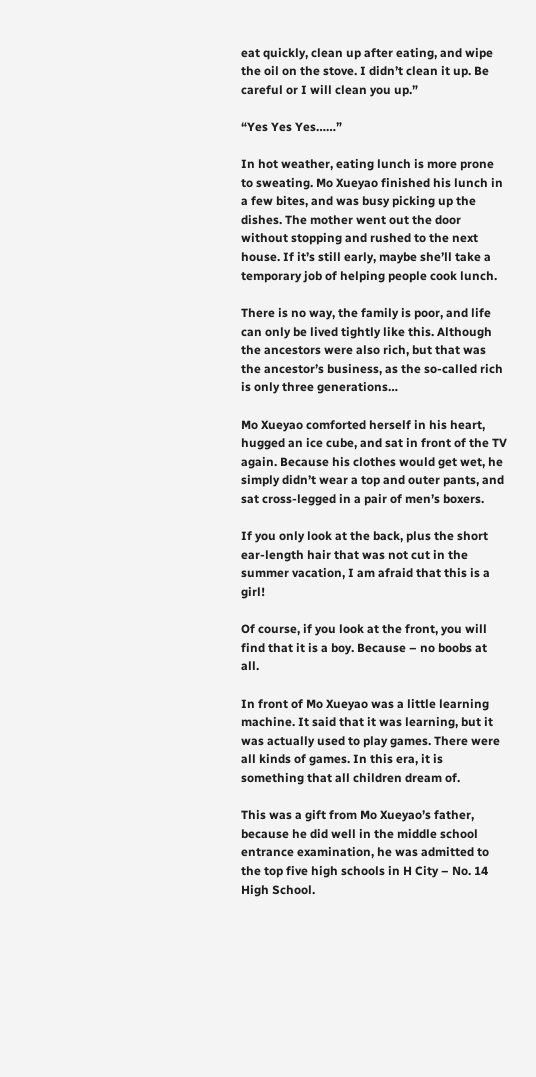eat quickly, clean up after eating, and wipe the oil on the stove. I didn’t clean it up. Be careful or I will clean you up.”

“Yes Yes Yes……”

In hot weather, eating lunch is more prone to sweating. Mo Xueyao finished his lunch in a few bites, and was busy picking up the dishes. The mother went out the door without stopping and rushed to the next house. If it’s still early, maybe she’ll take a temporary job of helping people cook lunch.

There is no way, the family is poor, and life can only be lived tightly like this. Although the ancestors were also rich, but that was the ancestor’s business, as the so-called rich is only three generations…

Mo Xueyao comforted herself in his heart, hugged an ice cube, and sat in front of the TV again. Because his clothes would get wet, he simply didn’t wear a top and outer pants, and sat cross-legged in a pair of men’s boxers.

If you only look at the back, plus the short ear-length hair that was not cut in the summer vacation, I am afraid that this is a girl!

Of course, if you look at the front, you will find that it is a boy. Because – no boobs at all.

In front of Mo Xueyao was a little learning machine. It said that it was learning, but it was actually used to play games. There were all kinds of games. In this era, it is something that all children dream of.

This was a gift from Mo Xueyao’s father, because he did well in the middle school entrance examination, he was admitted to the top five high schools in H City – No. 14 High School.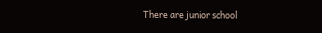There are junior school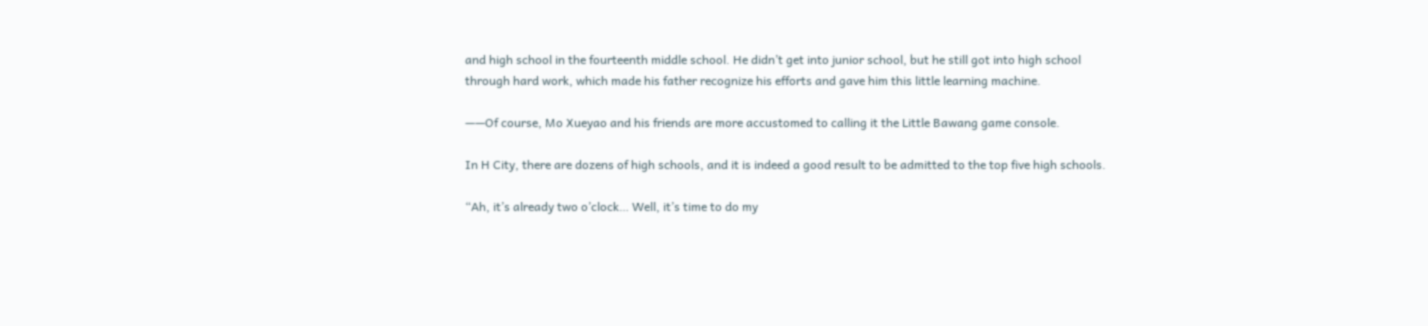and high school in the fourteenth middle school. He didn’t get into junior school, but he still got into high school through hard work, which made his father recognize his efforts and gave him this little learning machine.

——Of course, Mo Xueyao and his friends are more accustomed to calling it the Little Bawang game console.

In H City, there are dozens of high schools, and it is indeed a good result to be admitted to the top five high schools.

“Ah, it’s already two o’clock… Well, it’s time to do my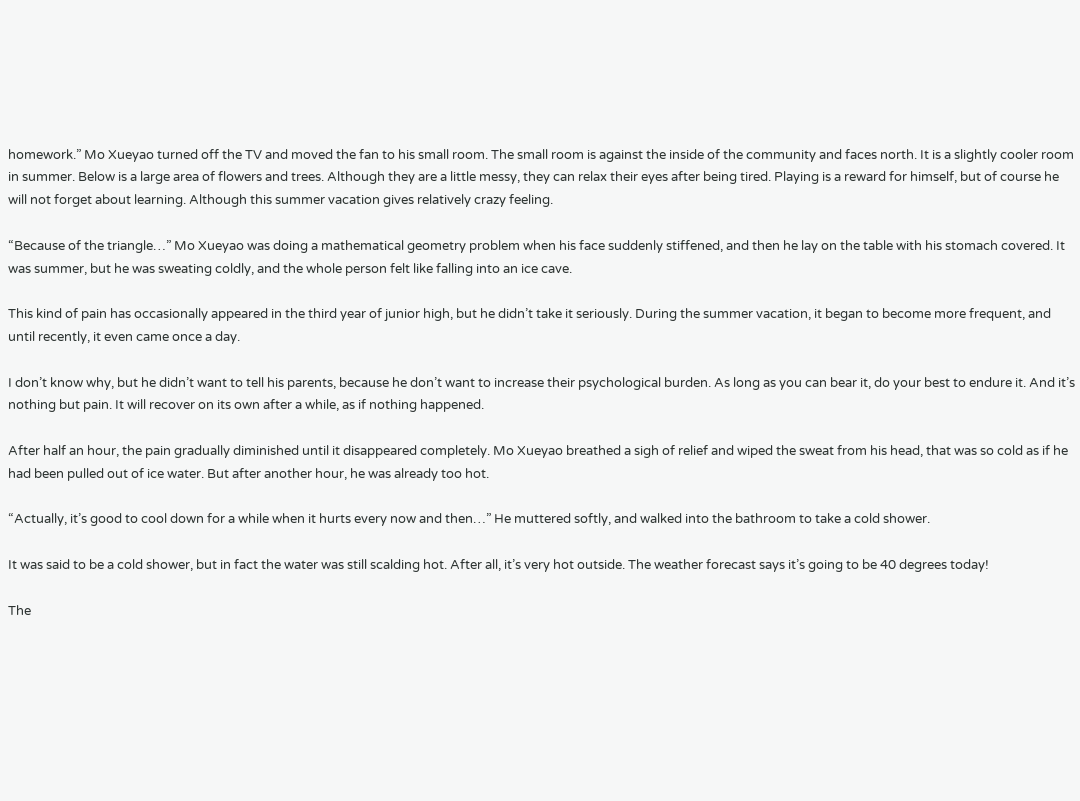homework.” Mo Xueyao turned off the TV and moved the fan to his small room. The small room is against the inside of the community and faces north. It is a slightly cooler room in summer. Below is a large area of flowers and trees. Although they are a little messy, they can relax their eyes after being tired. Playing is a reward for himself, but of course he will not forget about learning. Although this summer vacation gives relatively crazy feeling.

“Because of the triangle…” Mo Xueyao was doing a mathematical geometry problem when his face suddenly stiffened, and then he lay on the table with his stomach covered. It was summer, but he was sweating coldly, and the whole person felt like falling into an ice cave.

This kind of pain has occasionally appeared in the third year of junior high, but he didn’t take it seriously. During the summer vacation, it began to become more frequent, and until recently, it even came once a day.

I don’t know why, but he didn’t want to tell his parents, because he don’t want to increase their psychological burden. As long as you can bear it, do your best to endure it. And it’s nothing but pain. It will recover on its own after a while, as if nothing happened.

After half an hour, the pain gradually diminished until it disappeared completely. Mo Xueyao breathed a sigh of relief and wiped the sweat from his head, that was so cold as if he had been pulled out of ice water. But after another hour, he was already too hot.

“Actually, it’s good to cool down for a while when it hurts every now and then…” He muttered softly, and walked into the bathroom to take a cold shower.

It was said to be a cold shower, but in fact the water was still scalding hot. After all, it’s very hot outside. The weather forecast says it’s going to be 40 degrees today!

The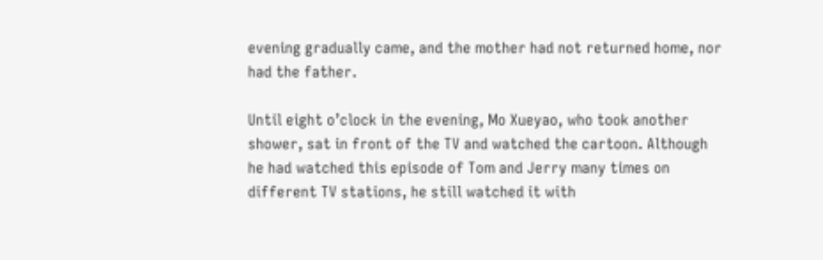evening gradually came, and the mother had not returned home, nor had the father.

Until eight o’clock in the evening, Mo Xueyao, who took another shower, sat in front of the TV and watched the cartoon. Although he had watched this episode of Tom and Jerry many times on different TV stations, he still watched it with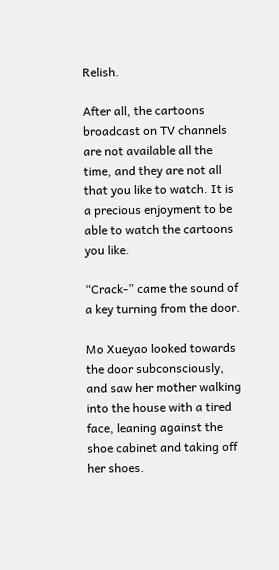Relish.

After all, the cartoons broadcast on TV channels are not available all the time, and they are not all that you like to watch. It is a precious enjoyment to be able to watch the cartoons you like.

“Crack-” came the sound of a key turning from the door.

Mo Xueyao looked towards the door subconsciously, and saw her mother walking into the house with a tired face, leaning against the shoe cabinet and taking off her shoes.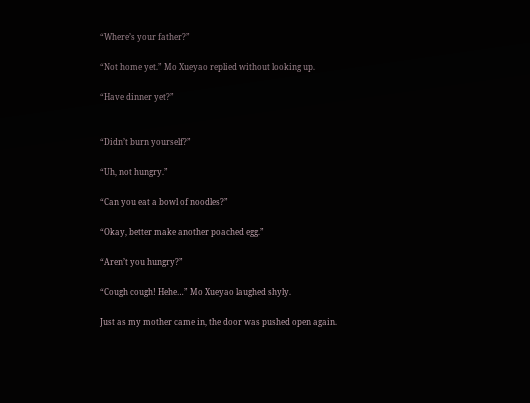“Where’s your father?”

“Not home yet.” Mo Xueyao replied without looking up.

“Have dinner yet?”


“Didn’t burn yourself?”

“Uh, not hungry.”

“Can you eat a bowl of noodles?”

“Okay, better make another poached egg.”

“Aren’t you hungry?”

“Cough cough! Hehe…” Mo Xueyao laughed shyly.

Just as my mother came in, the door was pushed open again.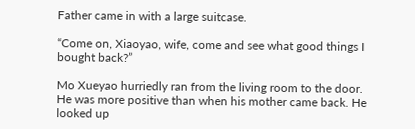Father came in with a large suitcase.

“Come on, Xiaoyao, wife, come and see what good things I bought back?”

Mo Xueyao hurriedly ran from the living room to the door. He was more positive than when his mother came back. He looked up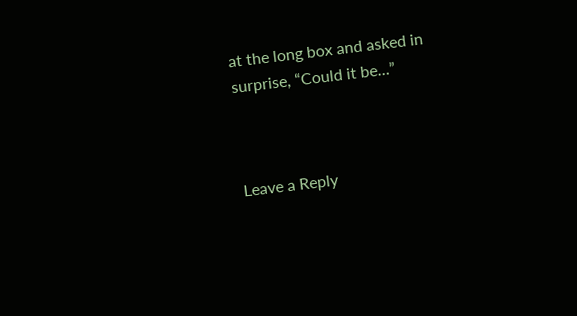at the long box and asked in surprise, “Could it be…”



Leave a Reply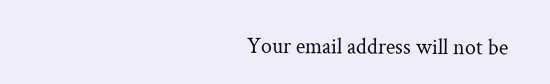Your email address will not be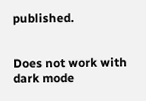published.


Does not work with dark mode